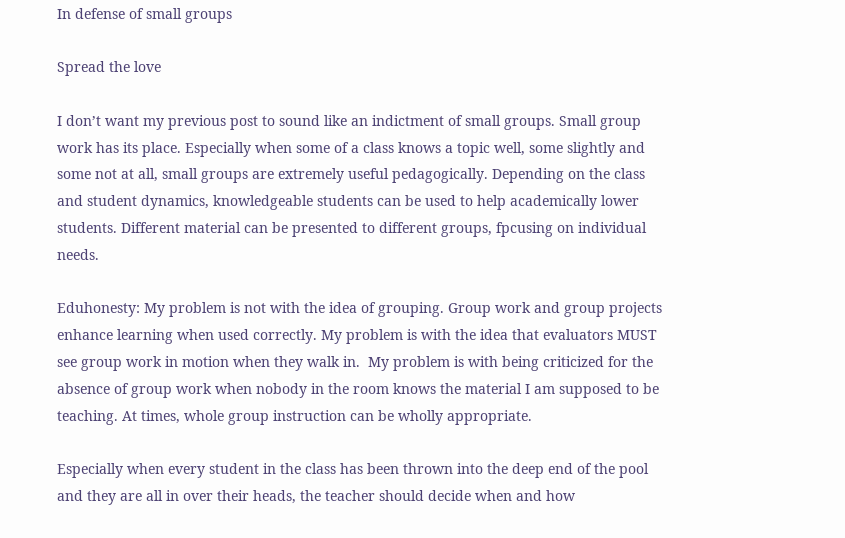In defense of small groups

Spread the love

I don’t want my previous post to sound like an indictment of small groups. Small group work has its place. Especially when some of a class knows a topic well, some slightly and some not at all, small groups are extremely useful pedagogically. Depending on the class and student dynamics, knowledgeable students can be used to help academically lower students. Different material can be presented to different groups, fpcusing on individual needs.

Eduhonesty: My problem is not with the idea of grouping. Group work and group projects enhance learning when used correctly. My problem is with the idea that evaluators MUST see group work in motion when they walk in.  My problem is with being criticized for the absence of group work when nobody in the room knows the material I am supposed to be teaching. At times, whole group instruction can be wholly appropriate.

Especially when every student in the class has been thrown into the deep end of the pool and they are all in over their heads, the teacher should decide when and how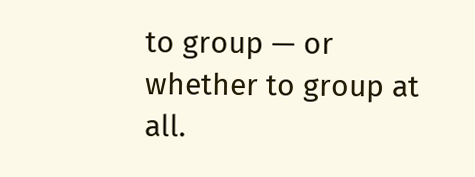to group — or whether to group at all.